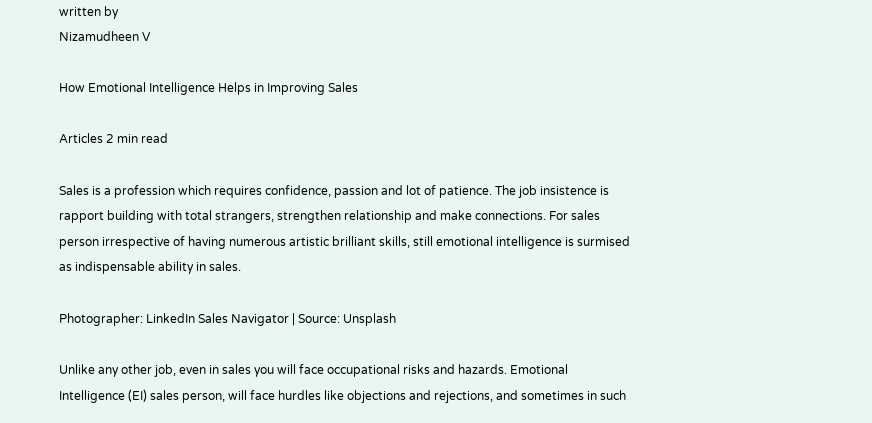written by
Nizamudheen V

How Emotional Intelligence Helps in Improving Sales

Articles 2 min read

Sales is a profession which requires confidence, passion and lot of patience. The job insistence is rapport building with total strangers, strengthen relationship and make connections. For sales person irrespective of having numerous artistic brilliant skills, still emotional intelligence is surmised as indispensable ability in sales.

Photographer: LinkedIn Sales Navigator | Source: Unsplash

Unlike any other job, even in sales you will face occupational risks and hazards. Emotional Intelligence (EI) sales person, will face hurdles like objections and rejections, and sometimes in such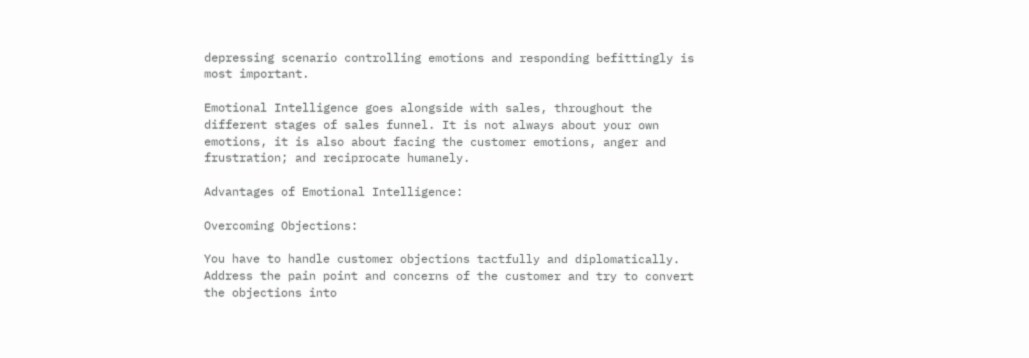depressing scenario controlling emotions and responding befittingly is most important.

Emotional Intelligence goes alongside with sales, throughout the different stages of sales funnel. It is not always about your own emotions, it is also about facing the customer emotions, anger and frustration; and reciprocate humanely.

Advantages of Emotional Intelligence:

Overcoming Objections:

You have to handle customer objections tactfully and diplomatically. Address the pain point and concerns of the customer and try to convert the objections into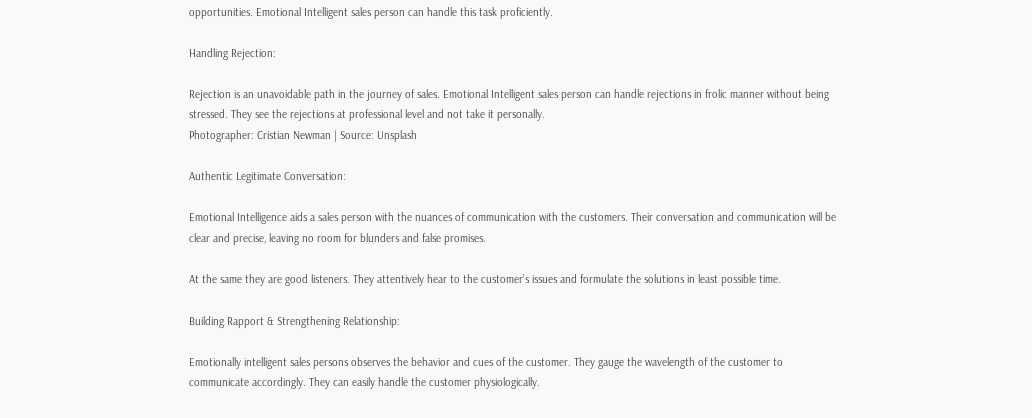opportunities. Emotional Intelligent sales person can handle this task proficiently.

Handling Rejection:

Rejection is an unavoidable path in the journey of sales. Emotional Intelligent sales person can handle rejections in frolic manner without being stressed. They see the rejections at professional level and not take it personally.
Photographer: Cristian Newman | Source: Unsplash

Authentic Legitimate Conversation:

Emotional Intelligence aids a sales person with the nuances of communication with the customers. Their conversation and communication will be clear and precise, leaving no room for blunders and false promises.

At the same they are good listeners. They attentively hear to the customer’s issues and formulate the solutions in least possible time.

Building Rapport & Strengthening Relationship:

Emotionally intelligent sales persons observes the behavior and cues of the customer. They gauge the wavelength of the customer to communicate accordingly. They can easily handle the customer physiologically.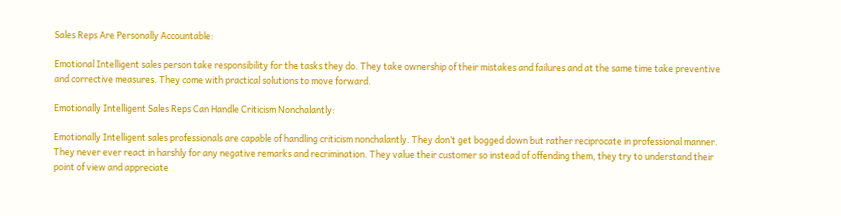Sales Reps Are Personally Accountable:

Emotional Intelligent sales person take responsibility for the tasks they do. They take ownership of their mistakes and failures and at the same time take preventive and corrective measures. They come with practical solutions to move forward.

Emotionally Intelligent Sales Reps Can Handle Criticism Nonchalantly:

Emotionally Intelligent sales professionals are capable of handling criticism nonchalantly. They don’t get bogged down but rather reciprocate in professional manner. They never ever react in harshly for any negative remarks and recrimination. They value their customer so instead of offending them, they try to understand their point of view and appreciate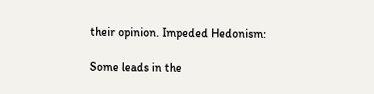their opinion. Impeded Hedonism:

Some leads in the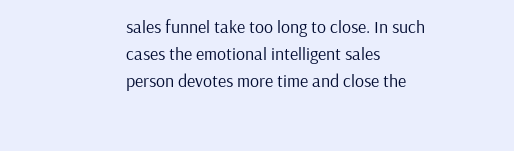sales funnel take too long to close. In such cases the emotional intelligent sales person devotes more time and close the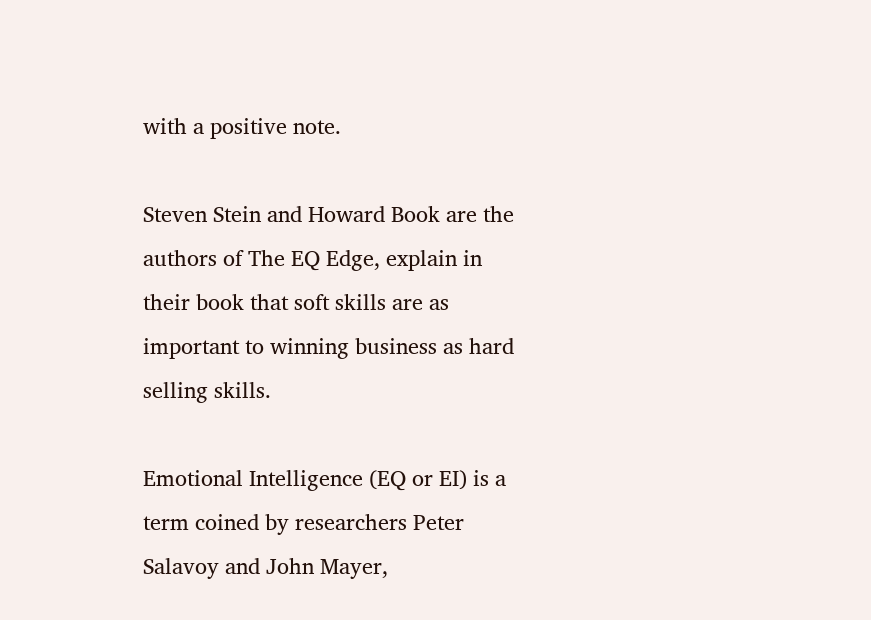with a positive note.

Steven Stein and Howard Book are the authors of The EQ Edge, explain in their book that soft skills are as important to winning business as hard selling skills.

Emotional Intelligence (EQ or EI) is a term coined by researchers Peter Salavoy and John Mayer,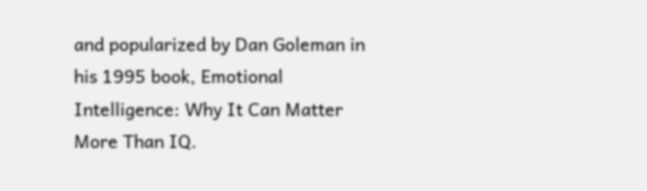and popularized by Dan Goleman in his 1995 book, Emotional Intelligence: Why It Can Matter More Than IQ.